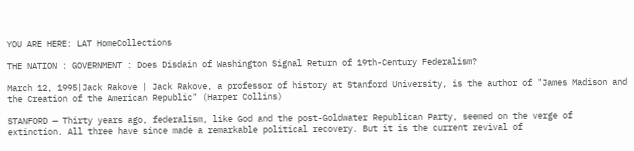YOU ARE HERE: LAT HomeCollections

THE NATION : GOVERNMENT : Does Disdain of Washington Signal Return of 19th-Century Federalism?

March 12, 1995|Jack Rakove | Jack Rakove, a professor of history at Stanford University, is the author of "James Madison and the Creation of the American Republic" (Harper Collins)

STANFORD — Thirty years ago, federalism, like God and the post-Goldwater Republican Party, seemed on the verge of extinction. All three have since made a remarkable political recovery. But it is the current revival of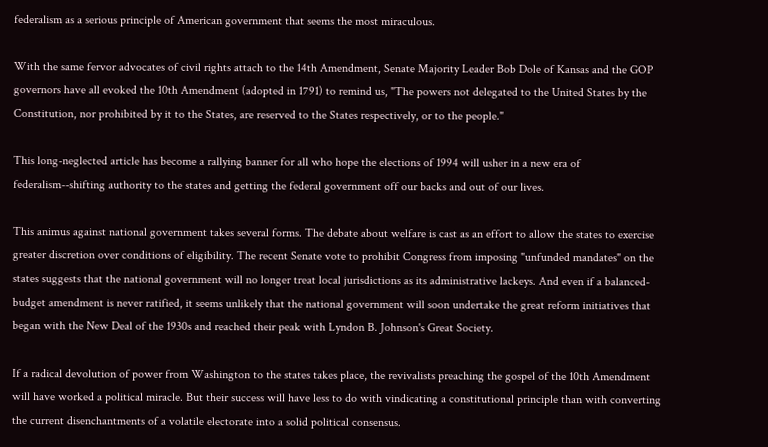federalism as a serious principle of American government that seems the most miraculous.

With the same fervor advocates of civil rights attach to the 14th Amendment, Senate Majority Leader Bob Dole of Kansas and the GOP governors have all evoked the 10th Amendment (adopted in 1791) to remind us, "The powers not delegated to the United States by the Constitution, nor prohibited by it to the States, are reserved to the States respectively, or to the people."

This long-neglected article has become a rallying banner for all who hope the elections of 1994 will usher in a new era of federalism--shifting authority to the states and getting the federal government off our backs and out of our lives.

This animus against national government takes several forms. The debate about welfare is cast as an effort to allow the states to exercise greater discretion over conditions of eligibility. The recent Senate vote to prohibit Congress from imposing "unfunded mandates" on the states suggests that the national government will no longer treat local jurisdictions as its administrative lackeys. And even if a balanced-budget amendment is never ratified, it seems unlikely that the national government will soon undertake the great reform initiatives that began with the New Deal of the 1930s and reached their peak with Lyndon B. Johnson's Great Society.

If a radical devolution of power from Washington to the states takes place, the revivalists preaching the gospel of the 10th Amendment will have worked a political miracle. But their success will have less to do with vindicating a constitutional principle than with converting the current disenchantments of a volatile electorate into a solid political consensus.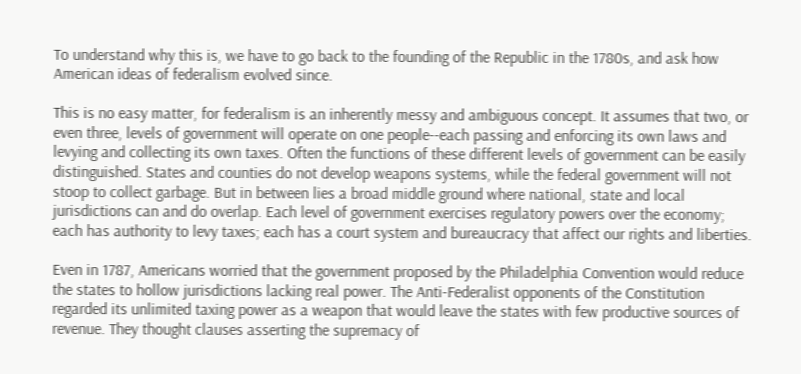To understand why this is, we have to go back to the founding of the Republic in the 1780s, and ask how American ideas of federalism evolved since.

This is no easy matter, for federalism is an inherently messy and ambiguous concept. It assumes that two, or even three, levels of government will operate on one people--each passing and enforcing its own laws and levying and collecting its own taxes. Often the functions of these different levels of government can be easily distinguished. States and counties do not develop weapons systems, while the federal government will not stoop to collect garbage. But in between lies a broad middle ground where national, state and local jurisdictions can and do overlap. Each level of government exercises regulatory powers over the economy; each has authority to levy taxes; each has a court system and bureaucracy that affect our rights and liberties.

Even in 1787, Americans worried that the government proposed by the Philadelphia Convention would reduce the states to hollow jurisdictions lacking real power. The Anti-Federalist opponents of the Constitution regarded its unlimited taxing power as a weapon that would leave the states with few productive sources of revenue. They thought clauses asserting the supremacy of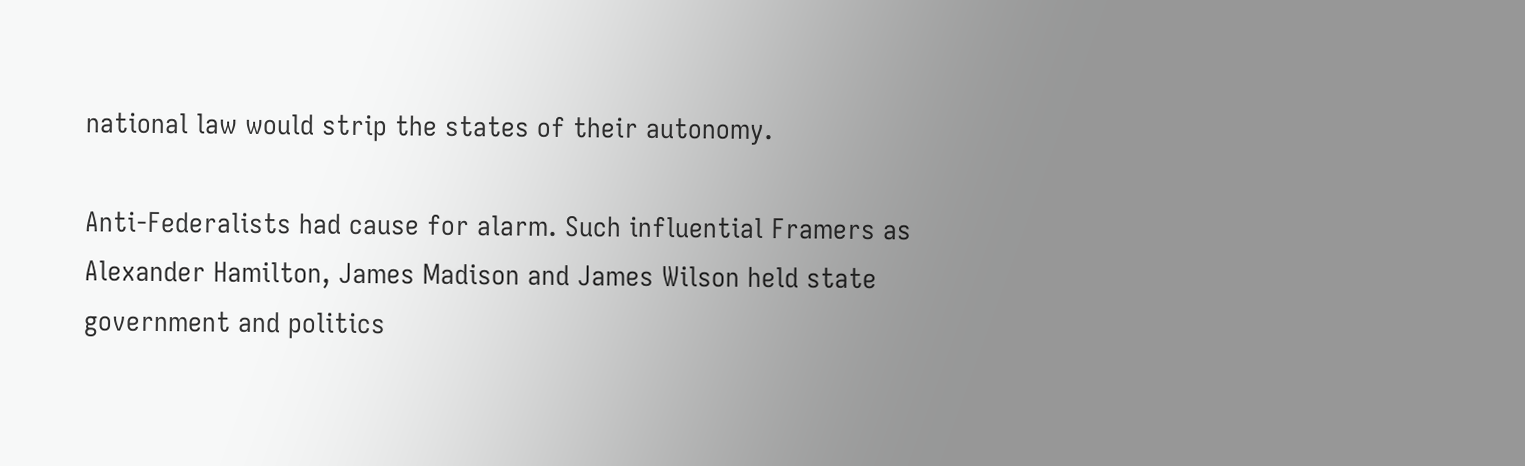national law would strip the states of their autonomy.

Anti-Federalists had cause for alarm. Such influential Framers as Alexander Hamilton, James Madison and James Wilson held state government and politics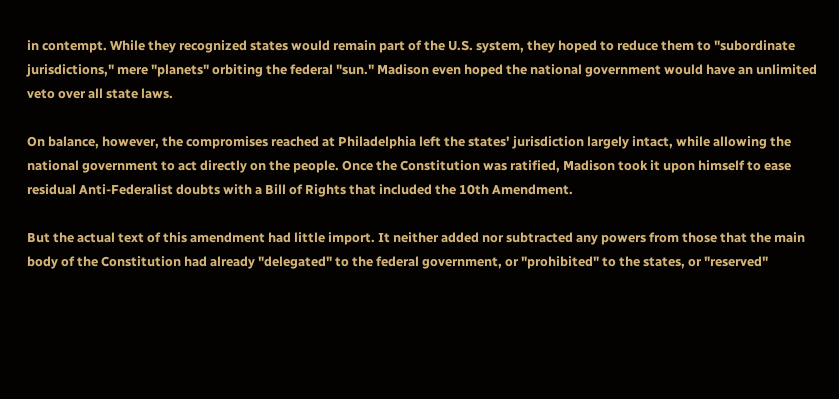in contempt. While they recognized states would remain part of the U.S. system, they hoped to reduce them to "subordinate jurisdictions," mere "planets" orbiting the federal "sun." Madison even hoped the national government would have an unlimited veto over all state laws.

On balance, however, the compromises reached at Philadelphia left the states' jurisdiction largely intact, while allowing the national government to act directly on the people. Once the Constitution was ratified, Madison took it upon himself to ease residual Anti-Federalist doubts with a Bill of Rights that included the 10th Amendment.

But the actual text of this amendment had little import. It neither added nor subtracted any powers from those that the main body of the Constitution had already "delegated" to the federal government, or "prohibited" to the states, or "reserved"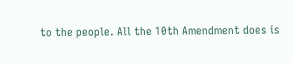to the people. All the 10th Amendment does is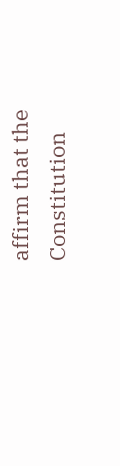affirm that the Constitution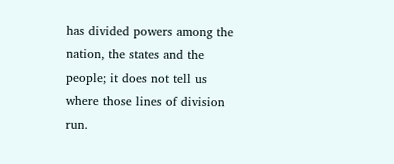has divided powers among the nation, the states and the people; it does not tell us where those lines of division run.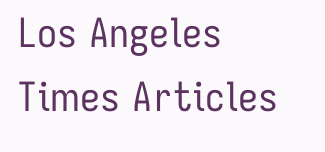Los Angeles Times Articles